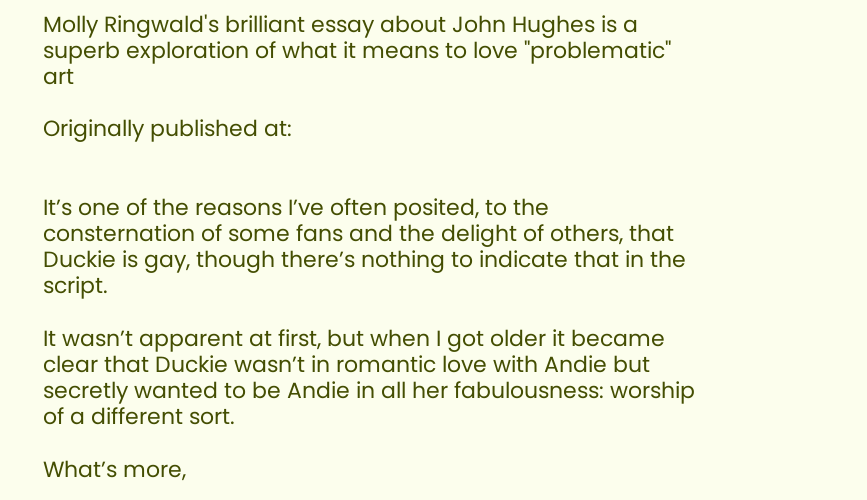Molly Ringwald's brilliant essay about John Hughes is a superb exploration of what it means to love "problematic" art

Originally published at:


It’s one of the reasons I’ve often posited, to the consternation of some fans and the delight of others, that Duckie is gay, though there’s nothing to indicate that in the script.

It wasn’t apparent at first, but when I got older it became clear that Duckie wasn’t in romantic love with Andie but secretly wanted to be Andie in all her fabulousness: worship of a different sort.

What’s more,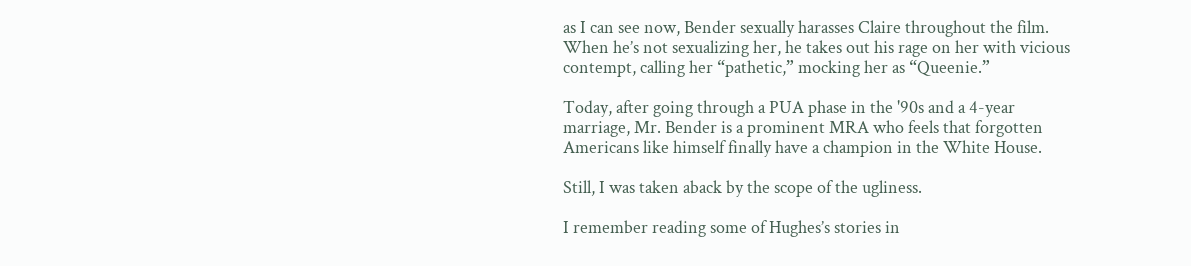as I can see now, Bender sexually harasses Claire throughout the film. When he’s not sexualizing her, he takes out his rage on her with vicious contempt, calling her “pathetic,” mocking her as “Queenie.”

Today, after going through a PUA phase in the '90s and a 4-year marriage, Mr. Bender is a prominent MRA who feels that forgotten Americans like himself finally have a champion in the White House.

Still, I was taken aback by the scope of the ugliness.

I remember reading some of Hughes’s stories in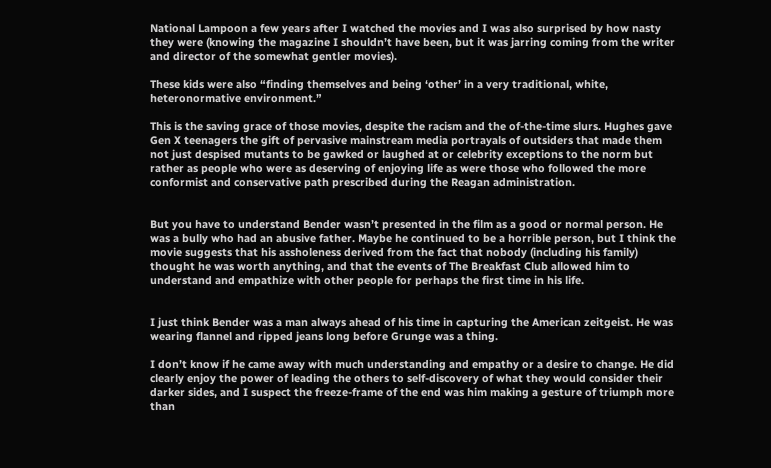National Lampoon a few years after I watched the movies and I was also surprised by how nasty they were (knowing the magazine I shouldn’t have been, but it was jarring coming from the writer and director of the somewhat gentler movies).

These kids were also “finding themselves and being ‘other’ in a very traditional, white, heteronormative environment.”

This is the saving grace of those movies, despite the racism and the of-the-time slurs. Hughes gave Gen X teenagers the gift of pervasive mainstream media portrayals of outsiders that made them not just despised mutants to be gawked or laughed at or celebrity exceptions to the norm but rather as people who were as deserving of enjoying life as were those who followed the more conformist and conservative path prescribed during the Reagan administration.


But you have to understand Bender wasn’t presented in the film as a good or normal person. He was a bully who had an abusive father. Maybe he continued to be a horrible person, but I think the movie suggests that his assholeness derived from the fact that nobody (including his family) thought he was worth anything, and that the events of The Breakfast Club allowed him to understand and empathize with other people for perhaps the first time in his life.


I just think Bender was a man always ahead of his time in capturing the American zeitgeist. He was wearing flannel and ripped jeans long before Grunge was a thing.

I don’t know if he came away with much understanding and empathy or a desire to change. He did clearly enjoy the power of leading the others to self-discovery of what they would consider their darker sides, and I suspect the freeze-frame of the end was him making a gesture of triumph more than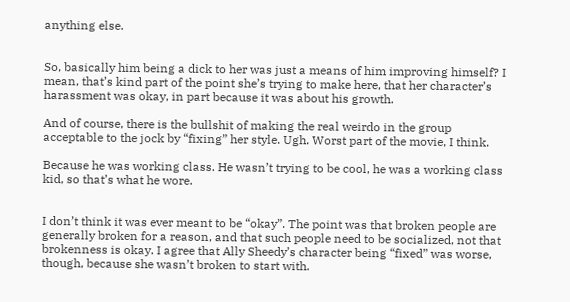anything else.


So, basically him being a dick to her was just a means of him improving himself? I mean, that’s kind part of the point she’s trying to make here, that her character’s harassment was okay, in part because it was about his growth.

And of course, there is the bullshit of making the real weirdo in the group acceptable to the jock by “fixing” her style. Ugh. Worst part of the movie, I think.

Because he was working class. He wasn’t trying to be cool, he was a working class kid, so that’s what he wore.


I don’t think it was ever meant to be “okay”. The point was that broken people are generally broken for a reason, and that such people need to be socialized, not that brokenness is okay. I agree that Ally Sheedy’s character being “fixed” was worse, though, because she wasn’t broken to start with.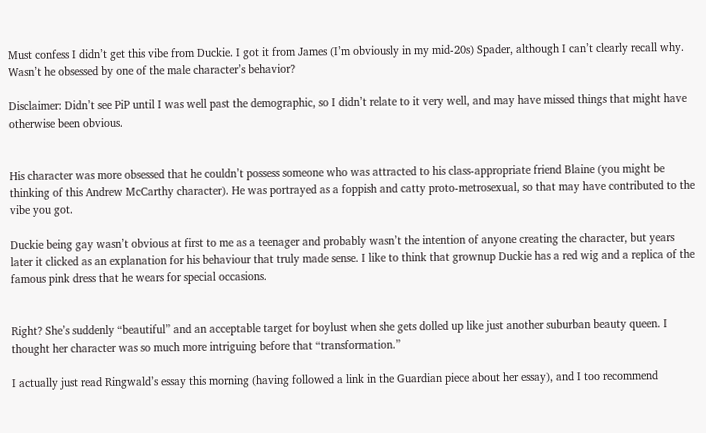Must confess I didn’t get this vibe from Duckie. I got it from James (I’m obviously in my mid-20s) Spader, although I can’t clearly recall why. Wasn’t he obsessed by one of the male character’s behavior?

Disclaimer: Didn’t see PiP until I was well past the demographic, so I didn’t relate to it very well, and may have missed things that might have otherwise been obvious.


His character was more obsessed that he couldn’t possess someone who was attracted to his class-appropriate friend Blaine (you might be thinking of this Andrew McCarthy character). He was portrayed as a foppish and catty proto-metrosexual, so that may have contributed to the vibe you got.

Duckie being gay wasn’t obvious at first to me as a teenager and probably wasn’t the intention of anyone creating the character, but years later it clicked as an explanation for his behaviour that truly made sense. I like to think that grownup Duckie has a red wig and a replica of the famous pink dress that he wears for special occasions.


Right? She’s suddenly “beautiful” and an acceptable target for boylust when she gets dolled up like just another suburban beauty queen. I thought her character was so much more intriguing before that “transformation.”

I actually just read Ringwald’s essay this morning (having followed a link in the Guardian piece about her essay), and I too recommend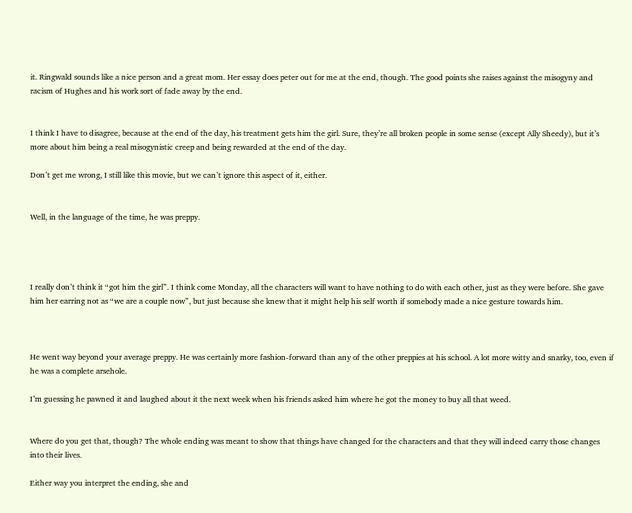it. Ringwald sounds like a nice person and a great mom. Her essay does peter out for me at the end, though. The good points she raises against the misogyny and racism of Hughes and his work sort of fade away by the end.


I think I have to disagree, because at the end of the day, his treatment gets him the girl. Sure, they’re all broken people in some sense (except Ally Sheedy), but it’s more about him being a real misogynistic creep and being rewarded at the end of the day.

Don’t get me wrong, I still like this movie, but we can’t ignore this aspect of it, either.


Well, in the language of the time, he was preppy.




I really don’t think it “got him the girl”. I think come Monday, all the characters will want to have nothing to do with each other, just as they were before. She gave him her earring not as “we are a couple now”, but just because she knew that it might help his self worth if somebody made a nice gesture towards him.



He went way beyond your average preppy. He was certainly more fashion-forward than any of the other preppies at his school. A lot more witty and snarky, too, even if he was a complete arsehole.

I’m guessing he pawned it and laughed about it the next week when his friends asked him where he got the money to buy all that weed.


Where do you get that, though? The whole ending was meant to show that things have changed for the characters and that they will indeed carry those changes into their lives.

Either way you interpret the ending, she and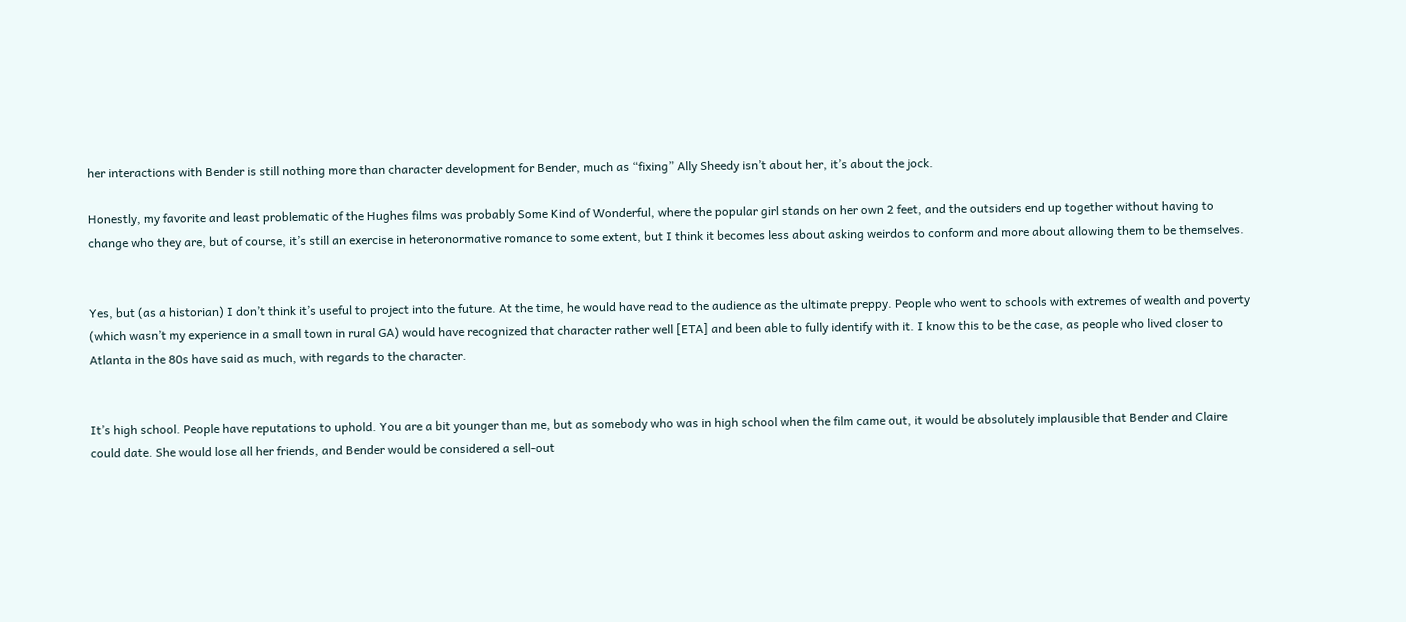her interactions with Bender is still nothing more than character development for Bender, much as “fixing” Ally Sheedy isn’t about her, it’s about the jock.

Honestly, my favorite and least problematic of the Hughes films was probably Some Kind of Wonderful, where the popular girl stands on her own 2 feet, and the outsiders end up together without having to change who they are, but of course, it’s still an exercise in heteronormative romance to some extent, but I think it becomes less about asking weirdos to conform and more about allowing them to be themselves.


Yes, but (as a historian) I don’t think it’s useful to project into the future. At the time, he would have read to the audience as the ultimate preppy. People who went to schools with extremes of wealth and poverty (which wasn’t my experience in a small town in rural GA) would have recognized that character rather well [ETA] and been able to fully identify with it. I know this to be the case, as people who lived closer to Atlanta in the 80s have said as much, with regards to the character.


It’s high school. People have reputations to uphold. You are a bit younger than me, but as somebody who was in high school when the film came out, it would be absolutely implausible that Bender and Claire could date. She would lose all her friends, and Bender would be considered a sell-out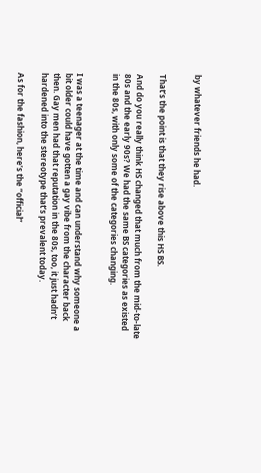by whatever friends he had.


That’s the point is that they rise above this HS BS.

And do you really think HS changed that much from the mid-to-late 80s and the early 90s? We had the same BS categories as existed in the 80s, with only some of the categories changing.


I was a teenager at the time and can understand why someone a bit older could have gotten a gay vibe from the character back then. Gay men had that reputation in the 80s, too, it just hadn’t hardened into the stereotype that’s prevalent today.

As for the fashion, here’s the “official”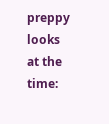preppy looks at the time: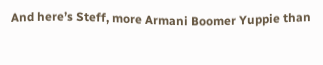And here’s Steff, more Armani Boomer Yuppie than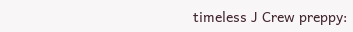timeless J Crew preppy: